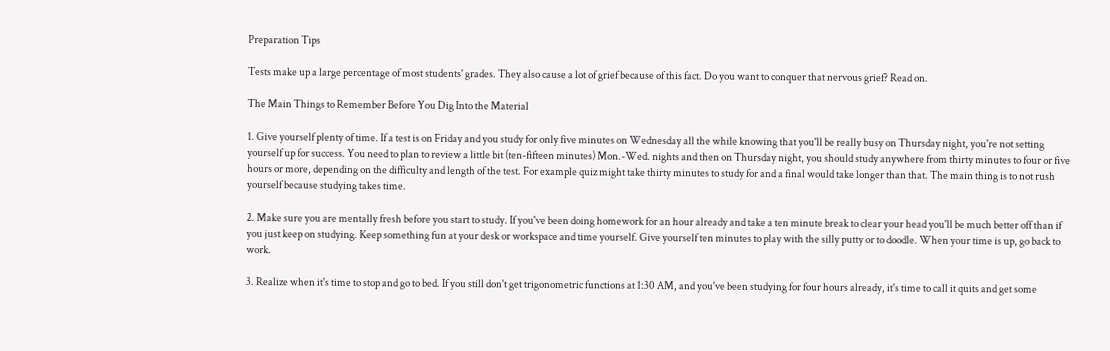Preparation Tips

Tests make up a large percentage of most students' grades. They also cause a lot of grief because of this fact. Do you want to conquer that nervous grief? Read on.

The Main Things to Remember Before You Dig Into the Material

1. Give yourself plenty of time. If a test is on Friday and you study for only five minutes on Wednesday all the while knowing that you'll be really busy on Thursday night, you're not setting yourself up for success. You need to plan to review a little bit (ten-fifteen minutes) Mon.-Wed. nights and then on Thursday night, you should study anywhere from thirty minutes to four or five hours or more, depending on the difficulty and length of the test. For example quiz might take thirty minutes to study for and a final would take longer than that. The main thing is to not rush yourself because studying takes time.

2. Make sure you are mentally fresh before you start to study. If you've been doing homework for an hour already and take a ten minute break to clear your head you'll be much better off than if you just keep on studying. Keep something fun at your desk or workspace and time yourself. Give yourself ten minutes to play with the silly putty or to doodle. When your time is up, go back to work.

3. Realize when it's time to stop and go to bed. If you still don't get trigonometric functions at 1:30 AM, and you've been studying for four hours already, it's time to call it quits and get some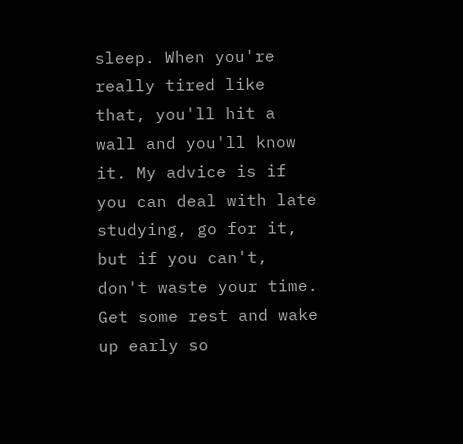sleep. When you're really tired like that, you'll hit a wall and you'll know it. My advice is if you can deal with late studying, go for it, but if you can't, don't waste your time. Get some rest and wake up early so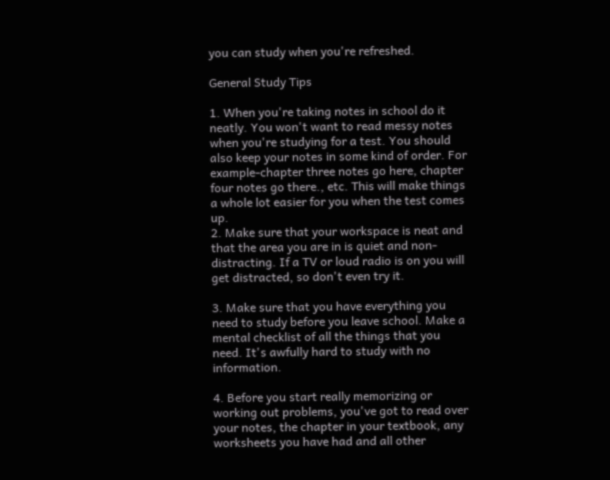you can study when you're refreshed.

General Study Tips

1. When you're taking notes in school do it neatly. You won't want to read messy notes when you're studying for a test. You should also keep your notes in some kind of order. For example-chapter three notes go here, chapter four notes go there., etc. This will make things a whole lot easier for you when the test comes up.
2. Make sure that your workspace is neat and that the area you are in is quiet and non-distracting. If a TV or loud radio is on you will get distracted, so don't even try it.

3. Make sure that you have everything you need to study before you leave school. Make a mental checklist of all the things that you need. It's awfully hard to study with no information.

4. Before you start really memorizing or working out problems, you've got to read over your notes, the chapter in your textbook, any worksheets you have had and all other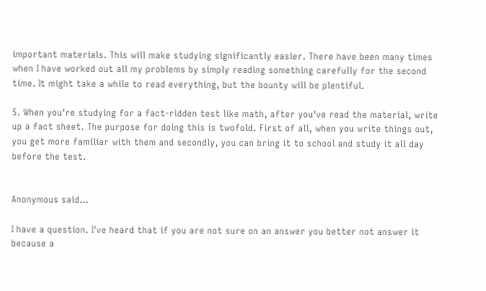important materials. This will make studying significantly easier. There have been many times when I have worked out all my problems by simply reading something carefully for the second time. It might take a while to read everything, but the bounty will be plentiful.

5. When you're studying for a fact-ridden test like math, after you've read the material, write up a fact sheet. The purpose for doing this is twofold. First of all, when you write things out, you get more familiar with them and secondly, you can bring it to school and study it all day before the test.


Anonymous said...

I have a question. I've heard that if you are not sure on an answer you better not answer it because a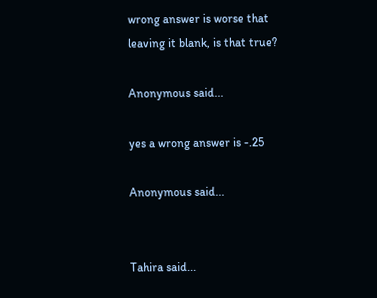wrong answer is worse that leaving it blank, is that true?

Anonymous said...

yes a wrong answer is -.25

Anonymous said...


Tahira said...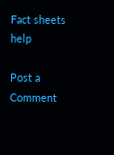Fact sheets help

Post a Comment